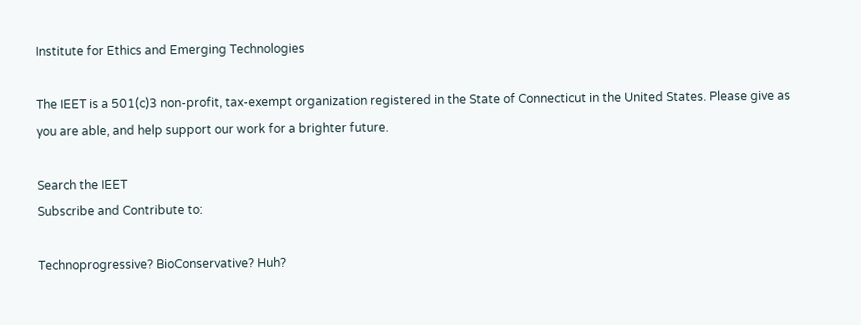Institute for Ethics and Emerging Technologies

The IEET is a 501(c)3 non-profit, tax-exempt organization registered in the State of Connecticut in the United States. Please give as you are able, and help support our work for a brighter future.

Search the IEET
Subscribe and Contribute to:

Technoprogressive? BioConservative? Huh?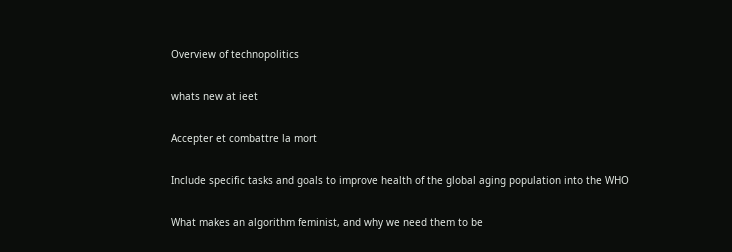Overview of technopolitics

whats new at ieet

Accepter et combattre la mort

Include specific tasks and goals to improve health of the global aging population into the WHO

What makes an algorithm feminist, and why we need them to be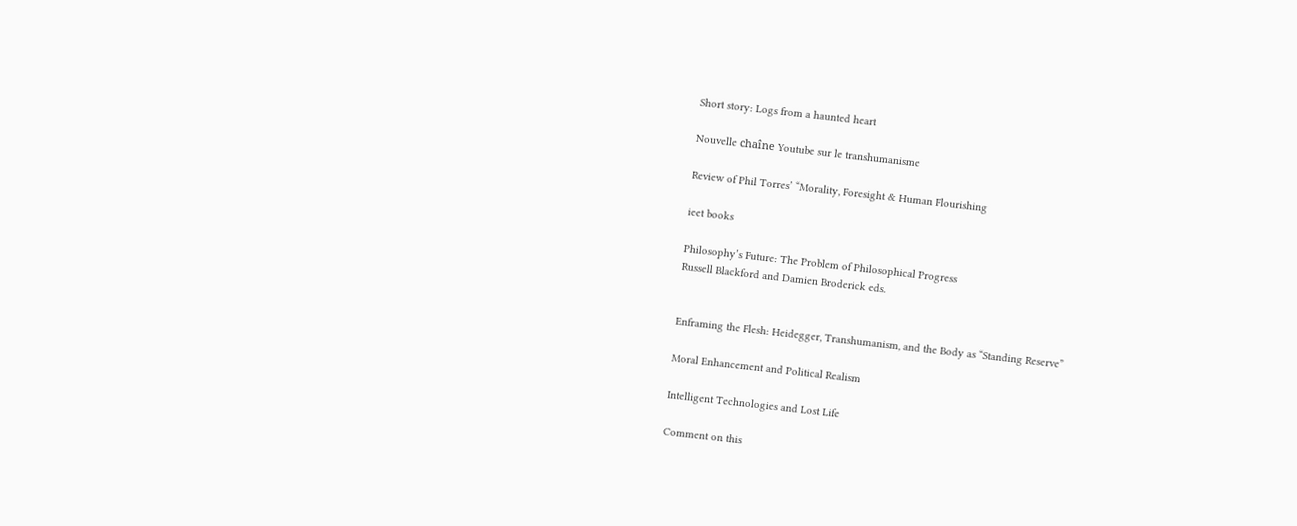Short story: Logs from a haunted heart

Nouvelle chaîne Youtube sur le transhumanisme

Review of Phil Torres’ “Morality, Foresight & Human Flourishing

ieet books

Philosophy’s Future: The Problem of Philosophical Progress
Russell Blackford and Damien Broderick eds.


Enframing the Flesh: Heidegger, Transhumanism, and the Body as “Standing Reserve”

Moral Enhancement and Political Realism

Intelligent Technologies and Lost Life

Comment on this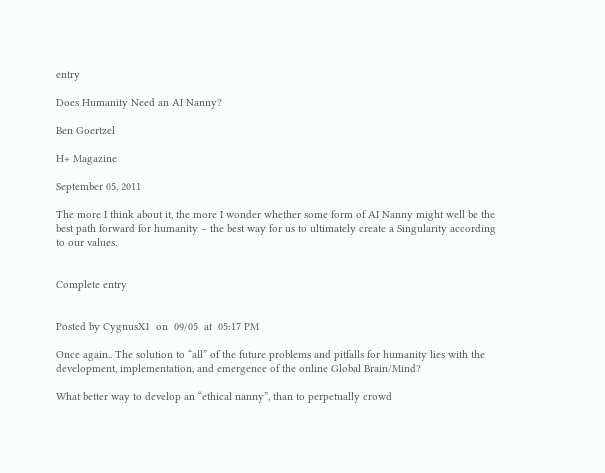entry

Does Humanity Need an AI Nanny?

Ben Goertzel

H+ Magazine

September 05, 2011

The more I think about it, the more I wonder whether some form of AI Nanny might well be the best path forward for humanity – the best way for us to ultimately create a Singularity according to our values.


Complete entry


Posted by CygnusX1  on  09/05  at  05:17 PM

Once again.. The solution to “all” of the future problems and pitfalls for humanity lies with the development, implementation, and emergence of the online Global Brain/Mind?

What better way to develop an “ethical nanny”, than to perpetually crowd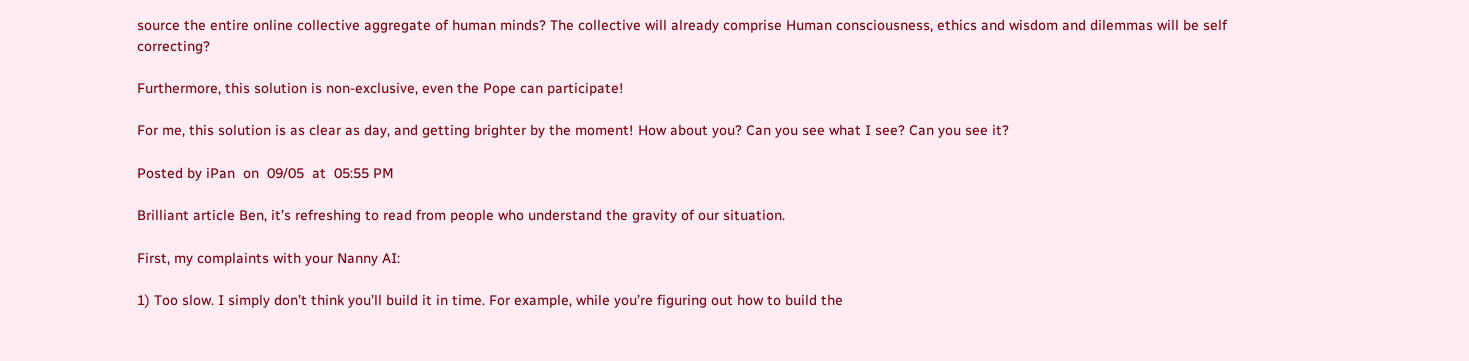source the entire online collective aggregate of human minds? The collective will already comprise Human consciousness, ethics and wisdom and dilemmas will be self correcting?

Furthermore, this solution is non-exclusive, even the Pope can participate!

For me, this solution is as clear as day, and getting brighter by the moment! How about you? Can you see what I see? Can you see it?

Posted by iPan  on  09/05  at  05:55 PM

Brilliant article Ben, it’s refreshing to read from people who understand the gravity of our situation.

First, my complaints with your Nanny AI:

1) Too slow. I simply don’t think you’ll build it in time. For example, while you’re figuring out how to build the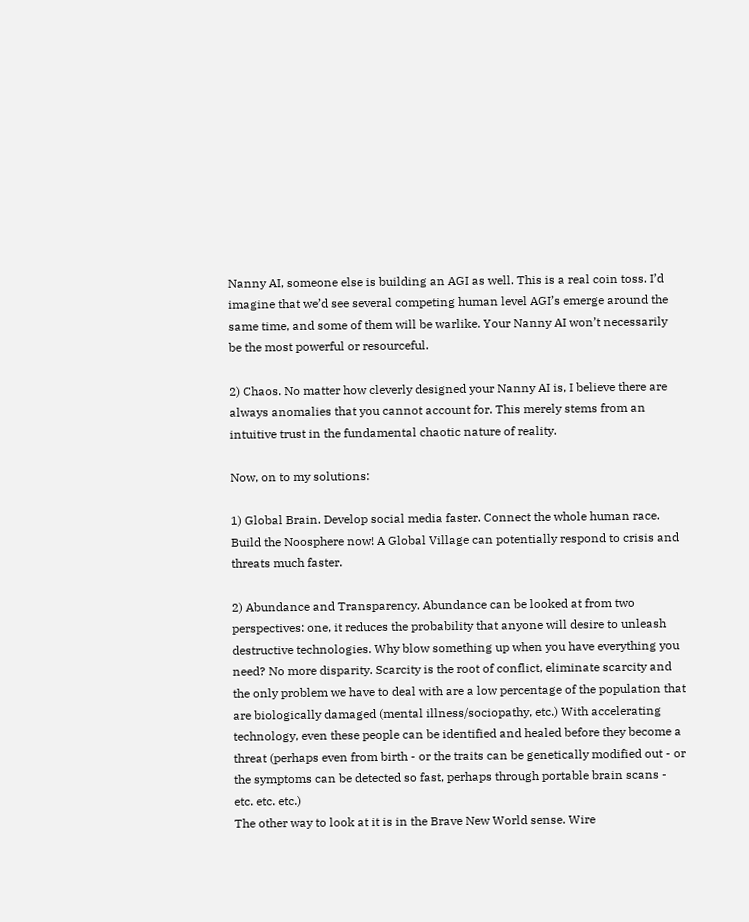Nanny AI, someone else is building an AGI as well. This is a real coin toss. I’d imagine that we’d see several competing human level AGI’s emerge around the same time, and some of them will be warlike. Your Nanny AI won’t necessarily be the most powerful or resourceful.

2) Chaos. No matter how cleverly designed your Nanny AI is, I believe there are always anomalies that you cannot account for. This merely stems from an intuitive trust in the fundamental chaotic nature of reality.

Now, on to my solutions:

1) Global Brain. Develop social media faster. Connect the whole human race. Build the Noosphere now! A Global Village can potentially respond to crisis and threats much faster.

2) Abundance and Transparency. Abundance can be looked at from two perspectives: one, it reduces the probability that anyone will desire to unleash destructive technologies. Why blow something up when you have everything you need? No more disparity. Scarcity is the root of conflict, eliminate scarcity and the only problem we have to deal with are a low percentage of the population that are biologically damaged (mental illness/sociopathy, etc.) With accelerating technology, even these people can be identified and healed before they become a threat (perhaps even from birth - or the traits can be genetically modified out - or the symptoms can be detected so fast, perhaps through portable brain scans - etc. etc. etc.)
The other way to look at it is in the Brave New World sense. Wire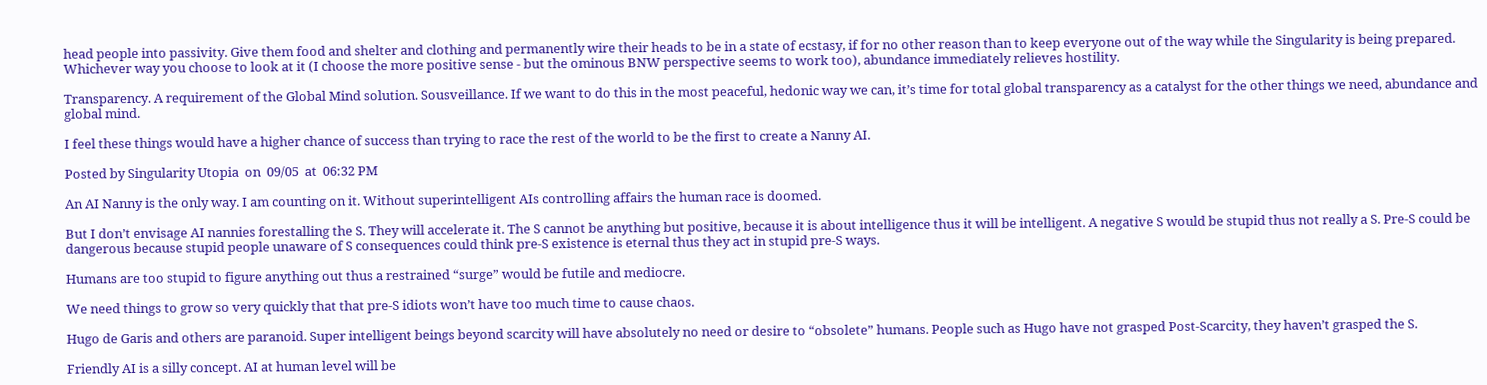head people into passivity. Give them food and shelter and clothing and permanently wire their heads to be in a state of ecstasy, if for no other reason than to keep everyone out of the way while the Singularity is being prepared.
Whichever way you choose to look at it (I choose the more positive sense - but the ominous BNW perspective seems to work too), abundance immediately relieves hostility.

Transparency. A requirement of the Global Mind solution. Sousveillance. If we want to do this in the most peaceful, hedonic way we can, it’s time for total global transparency as a catalyst for the other things we need, abundance and global mind.

I feel these things would have a higher chance of success than trying to race the rest of the world to be the first to create a Nanny AI.

Posted by Singularity Utopia  on  09/05  at  06:32 PM

An AI Nanny is the only way. I am counting on it. Without superintelligent AIs controlling affairs the human race is doomed.

But I don’t envisage AI nannies forestalling the S. They will accelerate it. The S cannot be anything but positive, because it is about intelligence thus it will be intelligent. A negative S would be stupid thus not really a S. Pre-S could be dangerous because stupid people unaware of S consequences could think pre-S existence is eternal thus they act in stupid pre-S ways.

Humans are too stupid to figure anything out thus a restrained “surge” would be futile and mediocre.

We need things to grow so very quickly that that pre-S idiots won’t have too much time to cause chaos.

Hugo de Garis and others are paranoid. Super intelligent beings beyond scarcity will have absolutely no need or desire to “obsolete” humans. People such as Hugo have not grasped Post-Scarcity, they haven’t grasped the S.

Friendly AI is a silly concept. AI at human level will be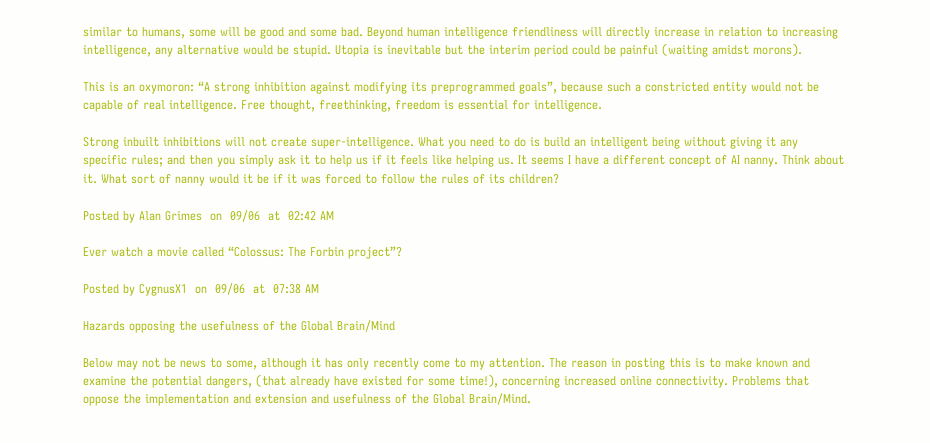similar to humans, some will be good and some bad. Beyond human intelligence friendliness will directly increase in relation to increasing intelligence, any alternative would be stupid. Utopia is inevitable but the interim period could be painful (waiting amidst morons).

This is an oxymoron: “A strong inhibition against modifying its preprogrammed goals”, because such a constricted entity would not be capable of real intelligence. Free thought, freethinking, freedom is essential for intelligence.

Strong inbuilt inhibitions will not create super-intelligence. What you need to do is build an intelligent being without giving it any specific rules; and then you simply ask it to help us if it feels like helping us. It seems I have a different concept of AI nanny. Think about it. What sort of nanny would it be if it was forced to follow the rules of its children?

Posted by Alan Grimes  on  09/06  at  02:42 AM

Ever watch a movie called “Colossus: The Forbin project”?

Posted by CygnusX1  on  09/06  at  07:38 AM

Hazards opposing the usefulness of the Global Brain/Mind

Below may not be news to some, although it has only recently come to my attention. The reason in posting this is to make known and examine the potential dangers, (that already have existed for some time!), concerning increased online connectivity. Problems that oppose the implementation and extension and usefulness of the Global Brain/Mind.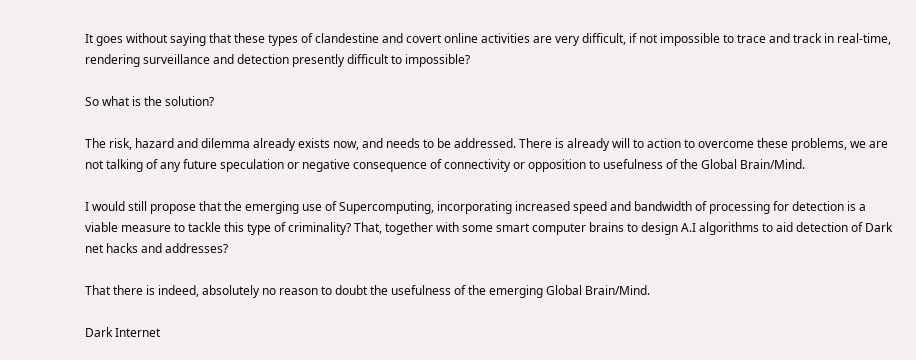It goes without saying that these types of clandestine and covert online activities are very difficult, if not impossible to trace and track in real-time, rendering surveillance and detection presently difficult to impossible?

So what is the solution?

The risk, hazard and dilemma already exists now, and needs to be addressed. There is already will to action to overcome these problems, we are not talking of any future speculation or negative consequence of connectivity or opposition to usefulness of the Global Brain/Mind.

I would still propose that the emerging use of Supercomputing, incorporating increased speed and bandwidth of processing for detection is a viable measure to tackle this type of criminality? That, together with some smart computer brains to design A.I algorithms to aid detection of Dark net hacks and addresses?

That there is indeed, absolutely no reason to doubt the usefulness of the emerging Global Brain/Mind.

Dark Internet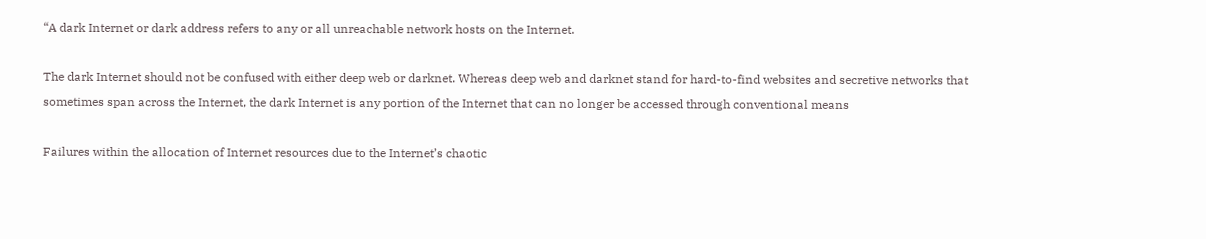“A dark Internet or dark address refers to any or all unreachable network hosts on the Internet.

The dark Internet should not be confused with either deep web or darknet. Whereas deep web and darknet stand for hard-to-find websites and secretive networks that sometimes span across the Internet, the dark Internet is any portion of the Internet that can no longer be accessed through conventional means

Failures within the allocation of Internet resources due to the Internet’s chaotic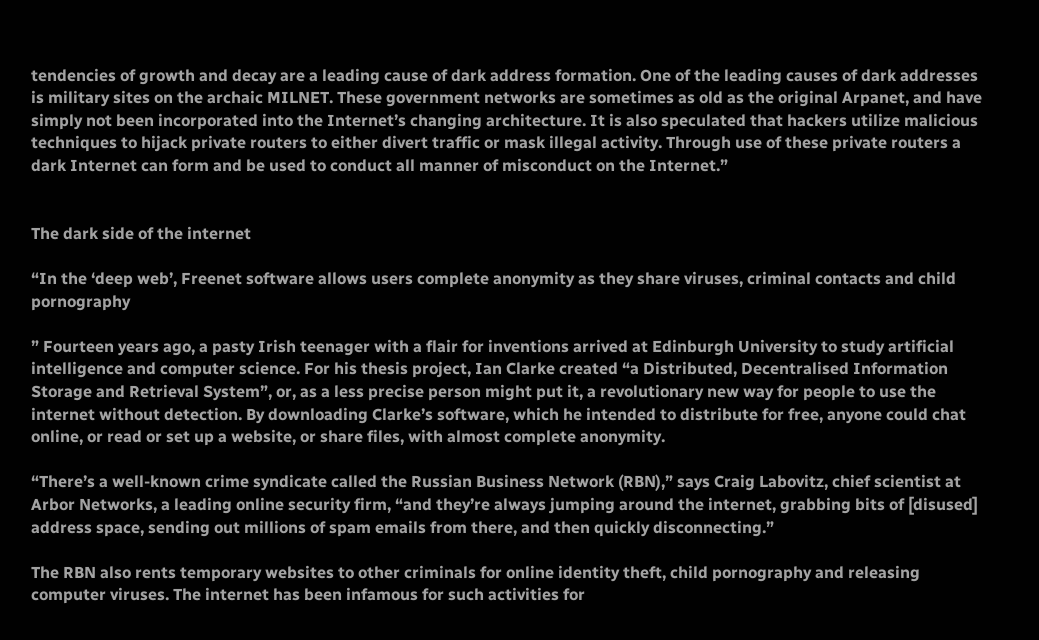tendencies of growth and decay are a leading cause of dark address formation. One of the leading causes of dark addresses is military sites on the archaic MILNET. These government networks are sometimes as old as the original Arpanet, and have simply not been incorporated into the Internet’s changing architecture. It is also speculated that hackers utilize malicious techniques to hijack private routers to either divert traffic or mask illegal activity. Through use of these private routers a dark Internet can form and be used to conduct all manner of misconduct on the Internet.”


The dark side of the internet

“In the ‘deep web’, Freenet software allows users complete anonymity as they share viruses, criminal contacts and child pornography

” Fourteen years ago, a pasty Irish teenager with a flair for inventions arrived at Edinburgh University to study artificial intelligence and computer science. For his thesis project, Ian Clarke created “a Distributed, Decentralised Information Storage and Retrieval System”, or, as a less precise person might put it, a revolutionary new way for people to use the internet without detection. By downloading Clarke’s software, which he intended to distribute for free, anyone could chat online, or read or set up a website, or share files, with almost complete anonymity.

“There’s a well-known crime syndicate called the Russian Business Network (RBN),” says Craig Labovitz, chief scientist at Arbor Networks, a leading online security firm, “and they’re always jumping around the internet, grabbing bits of [disused] address space, sending out millions of spam emails from there, and then quickly disconnecting.”

The RBN also rents temporary websites to other criminals for online identity theft, child pornography and releasing computer viruses. The internet has been infamous for such activities for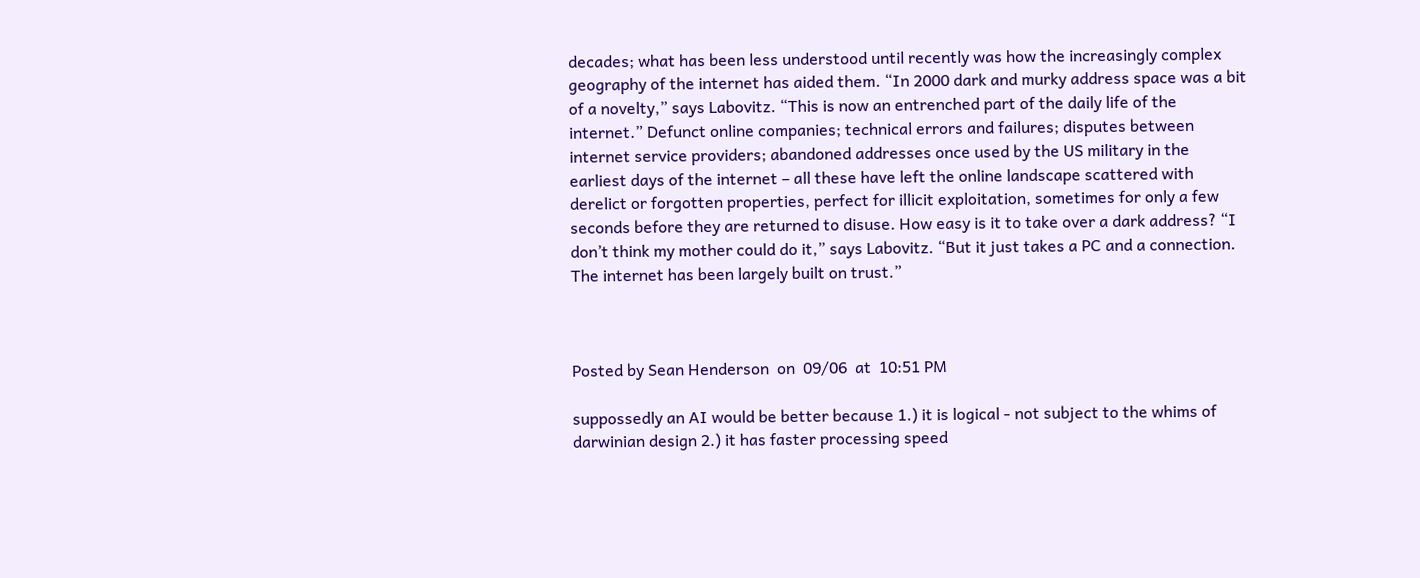decades; what has been less understood until recently was how the increasingly complex geography of the internet has aided them. “In 2000 dark and murky address space was a bit of a novelty,” says Labovitz. “This is now an entrenched part of the daily life of the internet.” Defunct online companies; technical errors and failures; disputes between internet service providers; abandoned addresses once used by the US military in the earliest days of the internet – all these have left the online landscape scattered with derelict or forgotten properties, perfect for illicit exploitation, sometimes for only a few seconds before they are returned to disuse. How easy is it to take over a dark address? “I don’t think my mother could do it,” says Labovitz. “But it just takes a PC and a connection. The internet has been largely built on trust.”



Posted by Sean Henderson  on  09/06  at  10:51 PM

suppossedly an AI would be better because 1.) it is logical - not subject to the whims of darwinian design 2.) it has faster processing speed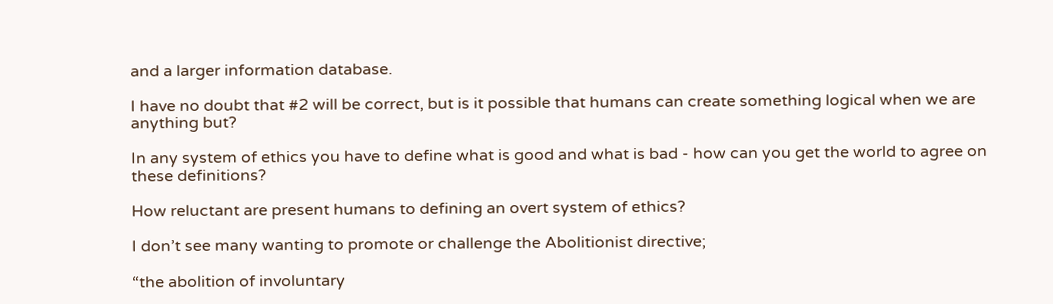and a larger information database.

I have no doubt that #2 will be correct, but is it possible that humans can create something logical when we are anything but?

In any system of ethics you have to define what is good and what is bad - how can you get the world to agree on these definitions?

How reluctant are present humans to defining an overt system of ethics?

I don’t see many wanting to promote or challenge the Abolitionist directive;

“the abolition of involuntary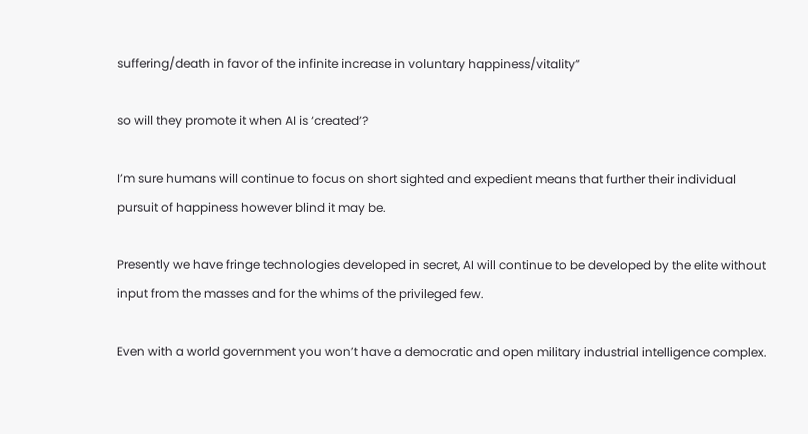suffering/death in favor of the infinite increase in voluntary happiness/vitality”

so will they promote it when AI is ‘created’?

I’m sure humans will continue to focus on short sighted and expedient means that further their individual pursuit of happiness however blind it may be.

Presently we have fringe technologies developed in secret, AI will continue to be developed by the elite without input from the masses and for the whims of the privileged few.

Even with a world government you won’t have a democratic and open military industrial intelligence complex.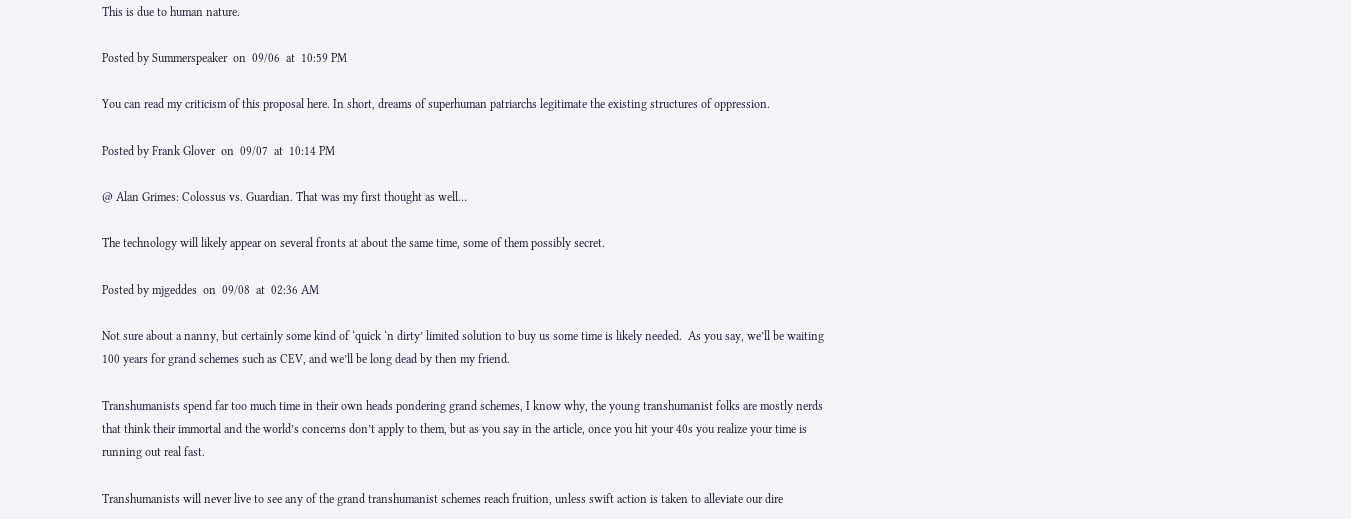This is due to human nature.

Posted by Summerspeaker  on  09/06  at  10:59 PM

You can read my criticism of this proposal here. In short, dreams of superhuman patriarchs legitimate the existing structures of oppression.

Posted by Frank Glover  on  09/07  at  10:14 PM

@ Alan Grimes: Colossus vs. Guardian. That was my first thought as well…

The technology will likely appear on several fronts at about the same time, some of them possibly secret.

Posted by mjgeddes  on  09/08  at  02:36 AM

Not sure about a nanny, but certainly some kind of ‘quick ‘n dirty’ limited solution to buy us some time is likely needed.  As you say, we’ll be waiting 100 years for grand schemes such as CEV, and we’ll be long dead by then my friend.

Transhumanists spend far too much time in their own heads pondering grand schemes, I know why, the young transhumanist folks are mostly nerds that think their immortal and the world’s concerns don’t apply to them, but as you say in the article, once you hit your 40s you realize your time is running out real fast.

Transhumanists will never live to see any of the grand transhumanist schemes reach fruition, unless swift action is taken to alleviate our dire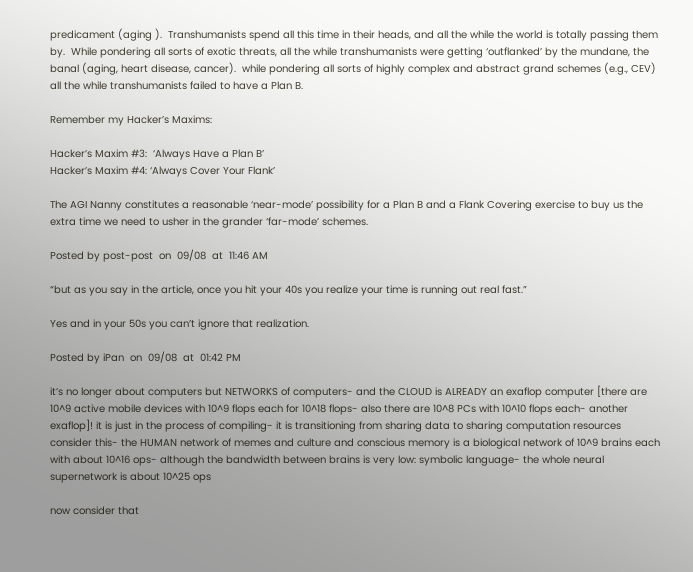predicament (aging ).  Transhumanists spend all this time in their heads, and all the while the world is totally passing them by.  While pondering all sorts of exotic threats, all the while transhumanists were getting ‘outflanked’ by the mundane, the banal (aging, heart disease, cancer).  while pondering all sorts of highly complex and abstract grand schemes (e.g., CEV) all the while transhumanists failed to have a Plan B.

Remember my Hacker’s Maxims:

Hacker’s Maxim #3:  ‘Always Have a Plan B’
Hacker’s Maxim #4: ‘Always Cover Your Flank’

The AGI Nanny constitutes a reasonable ‘near-mode’ possibility for a Plan B and a Flank Covering exercise to buy us the extra time we need to usher in the grander ‘far-mode’ schemes.

Posted by post-post  on  09/08  at  11:46 AM

“but as you say in the article, once you hit your 40s you realize your time is running out real fast.”

Yes and in your 50s you can’t ignore that realization.

Posted by iPan  on  09/08  at  01:42 PM

it’s no longer about computers but NETWORKS of computers- and the CLOUD is ALREADY an exaflop computer [there are 10^9 active mobile devices with 10^9 flops each for 10^18 flops- also there are 10^8 PCs with 10^10 flops each- another exaflop]! it is just in the process of compiling- it is transitioning from sharing data to sharing computation resources
consider this- the HUMAN network of memes and culture and conscious memory is a biological network of 10^9 brains each with about 10^16 ops- although the bandwidth between brains is very low: symbolic language- the whole neural supernetwork is about 10^25 ops

now consider that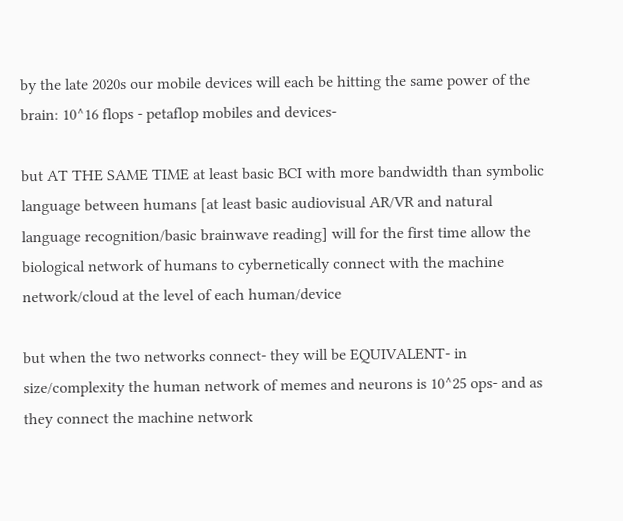by the late 2020s our mobile devices will each be hitting the same power of the brain: 10^16 flops - petaflop mobiles and devices-

but AT THE SAME TIME at least basic BCI with more bandwidth than symbolic language between humans [at least basic audiovisual AR/VR and natural language recognition/basic brainwave reading] will for the first time allow the biological network of humans to cybernetically connect with the machine network/cloud at the level of each human/device

but when the two networks connect- they will be EQUIVALENT- in size/complexity the human network of memes and neurons is 10^25 ops- and as they connect the machine network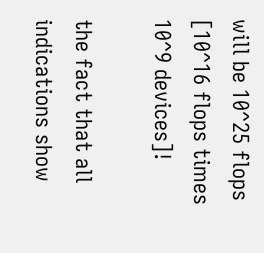will be 10^25 flops [10^16 flops times 10^9 devices]!

the fact that all indications show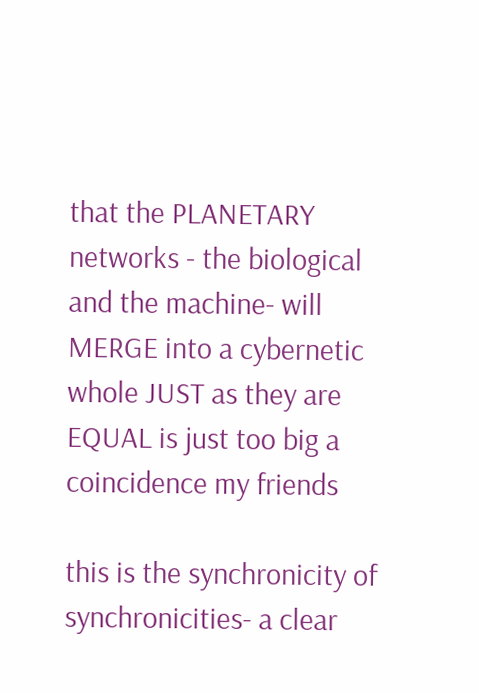that the PLANETARY networks - the biological and the machine- will MERGE into a cybernetic whole JUST as they are EQUAL is just too big a coincidence my friends

this is the synchronicity of synchronicities- a clear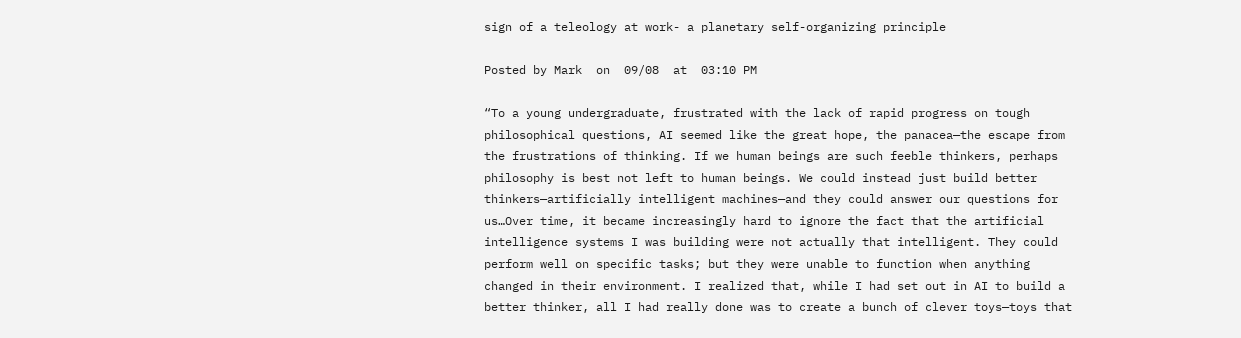sign of a teleology at work- a planetary self-organizing principle

Posted by Mark  on  09/08  at  03:10 PM

“To a young undergraduate, frustrated with the lack of rapid progress on tough philosophical questions, AI seemed like the great hope, the panacea—the escape from the frustrations of thinking. If we human beings are such feeble thinkers, perhaps philosophy is best not left to human beings. We could instead just build better thinkers—artificially intelligent machines—and they could answer our questions for us…Over time, it became increasingly hard to ignore the fact that the artificial intelligence systems I was building were not actually that intelligent. They could perform well on specific tasks; but they were unable to function when anything changed in their environment. I realized that, while I had set out in AI to build a better thinker, all I had really done was to create a bunch of clever toys—toys that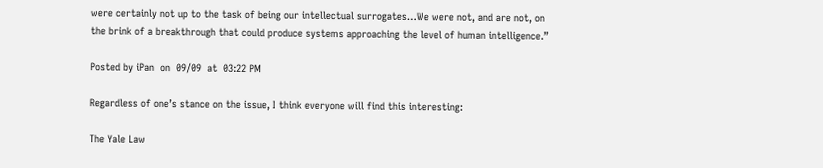were certainly not up to the task of being our intellectual surrogates…We were not, and are not, on the brink of a breakthrough that could produce systems approaching the level of human intelligence.”

Posted by iPan  on  09/09  at  03:22 PM

Regardless of one’s stance on the issue, I think everyone will find this interesting:

The Yale Law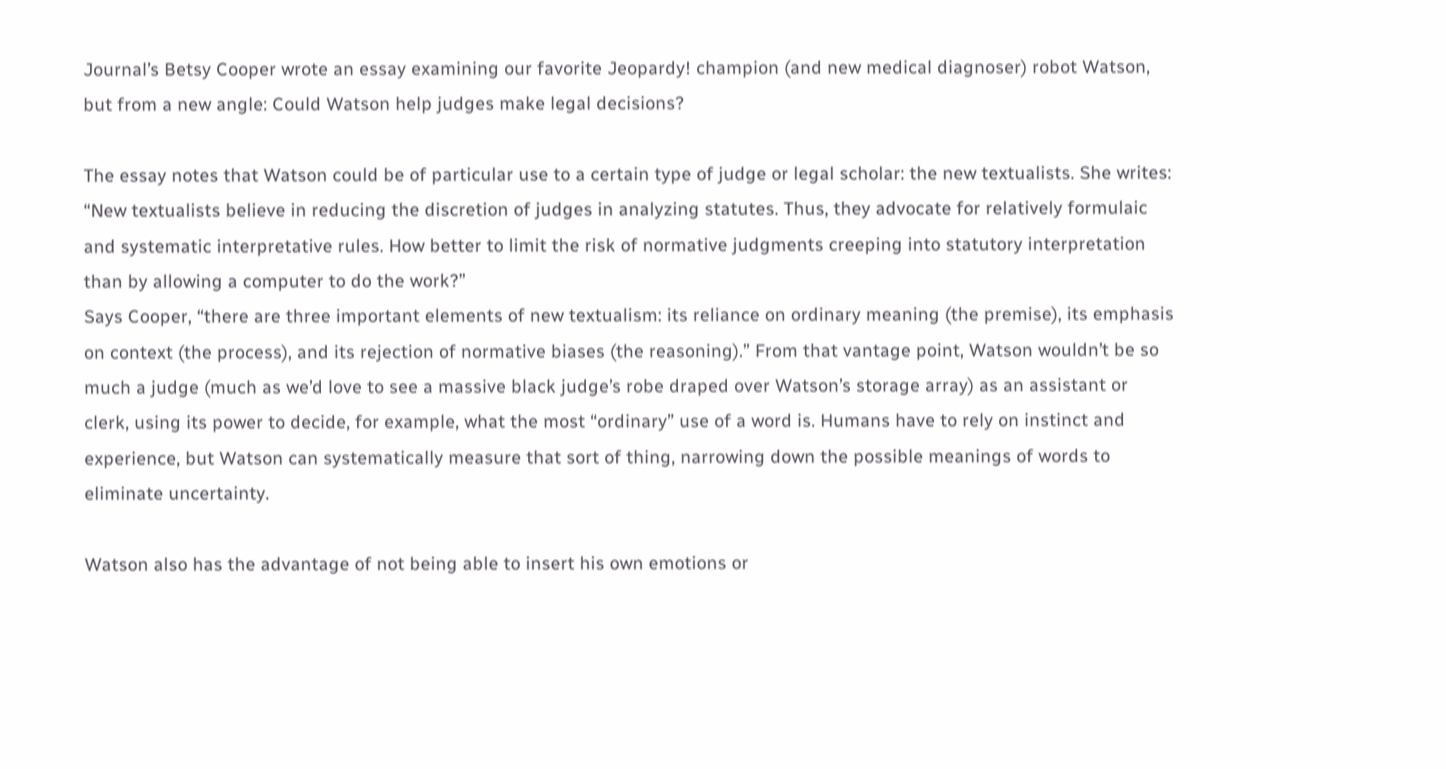Journal’s Betsy Cooper wrote an essay examining our favorite Jeopardy! champion (and new medical diagnoser) robot Watson, but from a new angle: Could Watson help judges make legal decisions?

The essay notes that Watson could be of particular use to a certain type of judge or legal scholar: the new textualists. She writes: “New textualists believe in reducing the discretion of judges in analyzing statutes. Thus, they advocate for relatively formulaic and systematic interpretative rules. How better to limit the risk of normative judgments creeping into statutory interpretation than by allowing a computer to do the work?”
Says Cooper, “there are three important elements of new textualism: its reliance on ordinary meaning (the premise), its emphasis on context (the process), and its rejection of normative biases (the reasoning).” From that vantage point, Watson wouldn’t be so much a judge (much as we’d love to see a massive black judge’s robe draped over Watson’s storage array) as an assistant or clerk, using its power to decide, for example, what the most “ordinary” use of a word is. Humans have to rely on instinct and experience, but Watson can systematically measure that sort of thing, narrowing down the possible meanings of words to eliminate uncertainty.

Watson also has the advantage of not being able to insert his own emotions or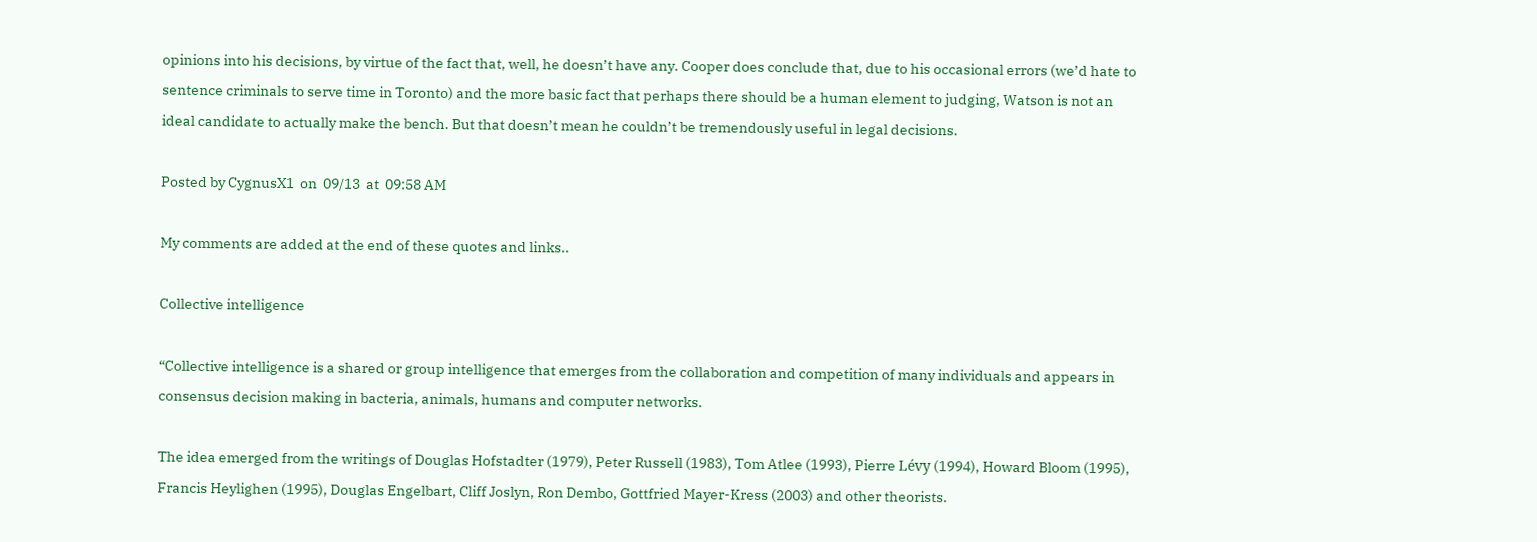opinions into his decisions, by virtue of the fact that, well, he doesn’t have any. Cooper does conclude that, due to his occasional errors (we’d hate to sentence criminals to serve time in Toronto) and the more basic fact that perhaps there should be a human element to judging, Watson is not an ideal candidate to actually make the bench. But that doesn’t mean he couldn’t be tremendously useful in legal decisions.

Posted by CygnusX1  on  09/13  at  09:58 AM

My comments are added at the end of these quotes and links..

Collective intelligence

“Collective intelligence is a shared or group intelligence that emerges from the collaboration and competition of many individuals and appears in consensus decision making in bacteria, animals, humans and computer networks.

The idea emerged from the writings of Douglas Hofstadter (1979), Peter Russell (1983), Tom Atlee (1993), Pierre Lévy (1994), Howard Bloom (1995), Francis Heylighen (1995), Douglas Engelbart, Cliff Joslyn, Ron Dembo, Gottfried Mayer-Kress (2003) and other theorists.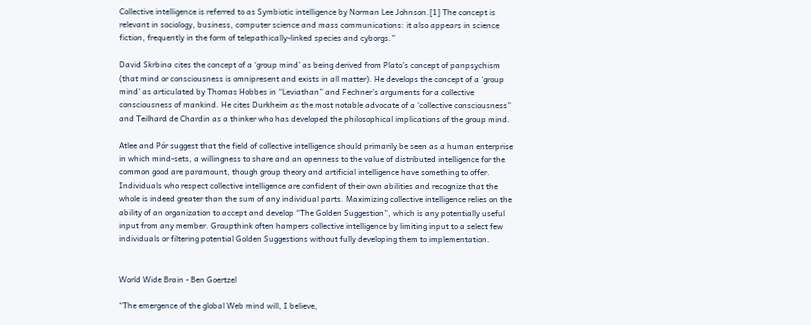Collective intelligence is referred to as Symbiotic intelligence by Norman Lee Johnson.[1] The concept is relevant in sociology, business, computer science and mass communications: it also appears in science fiction, frequently in the form of telepathically-linked species and cyborgs.”

David Skrbina cites the concept of a ‘group mind’ as being derived from Plato’s concept of panpsychism (that mind or consciousness is omnipresent and exists in all matter). He develops the concept of a ‘group mind’ as articulated by Thomas Hobbes in “Leviathan” and Fechner’s arguments for a collective consciousness of mankind. He cites Durkheim as the most notable advocate of a ‘collective consciousness” and Teilhard de Chardin as a thinker who has developed the philosophical implications of the group mind.

Atlee and Pór suggest that the field of collective intelligence should primarily be seen as a human enterprise in which mind-sets, a willingness to share and an openness to the value of distributed intelligence for the common good are paramount, though group theory and artificial intelligence have something to offer. Individuals who respect collective intelligence are confident of their own abilities and recognize that the whole is indeed greater than the sum of any individual parts. Maximizing collective intelligence relies on the ability of an organization to accept and develop “The Golden Suggestion”, which is any potentially useful input from any member. Groupthink often hampers collective intelligence by limiting input to a select few individuals or filtering potential Golden Suggestions without fully developing them to implementation.


World Wide Brain - Ben Goertzel

“The emergence of the global Web mind will, I believe,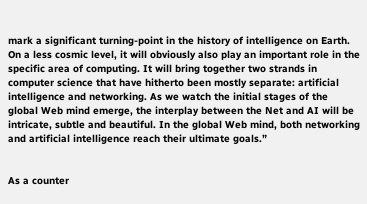mark a significant turning-point in the history of intelligence on Earth. On a less cosmic level, it will obviously also play an important role in the specific area of computing. It will bring together two strands in computer science that have hitherto been mostly separate: artificial intelligence and networking. As we watch the initial stages of the global Web mind emerge, the interplay between the Net and AI will be intricate, subtle and beautiful. In the global Web mind, both networking and artificial intelligence reach their ultimate goals.”


As a counter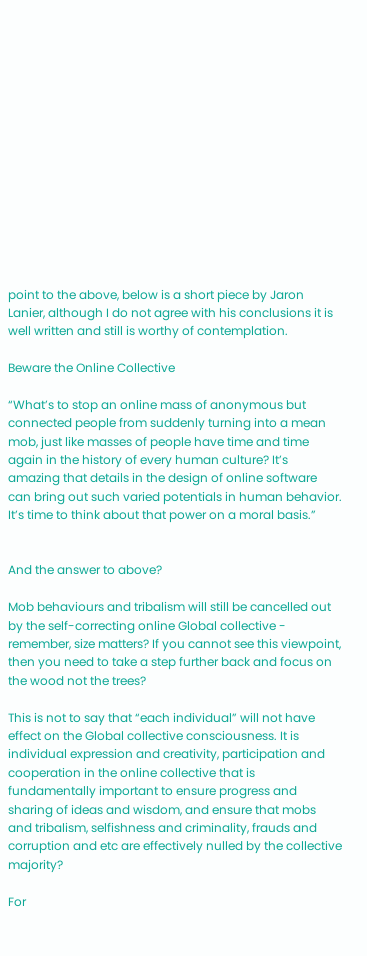point to the above, below is a short piece by Jaron Lanier, although I do not agree with his conclusions it is well written and still is worthy of contemplation.

Beware the Online Collective

“What’s to stop an online mass of anonymous but connected people from suddenly turning into a mean mob, just like masses of people have time and time again in the history of every human culture? It’s amazing that details in the design of online software can bring out such varied potentials in human behavior. It’s time to think about that power on a moral basis.”


And the answer to above?

Mob behaviours and tribalism will still be cancelled out by the self-correcting online Global collective - remember, size matters? If you cannot see this viewpoint, then you need to take a step further back and focus on the wood not the trees?

This is not to say that “each individual” will not have effect on the Global collective consciousness. It is individual expression and creativity, participation and cooperation in the online collective that is fundamentally important to ensure progress and sharing of ideas and wisdom, and ensure that mobs and tribalism, selfishness and criminality, frauds and corruption and etc are effectively nulled by the collective majority?

For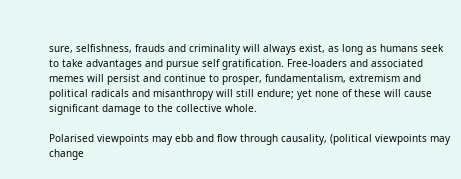sure, selfishness, frauds and criminality will always exist, as long as humans seek to take advantages and pursue self gratification. Free-loaders and associated memes will persist and continue to prosper, fundamentalism, extremism and political radicals and misanthropy will still endure; yet none of these will cause significant damage to the collective whole.

Polarised viewpoints may ebb and flow through causality, (political viewpoints may change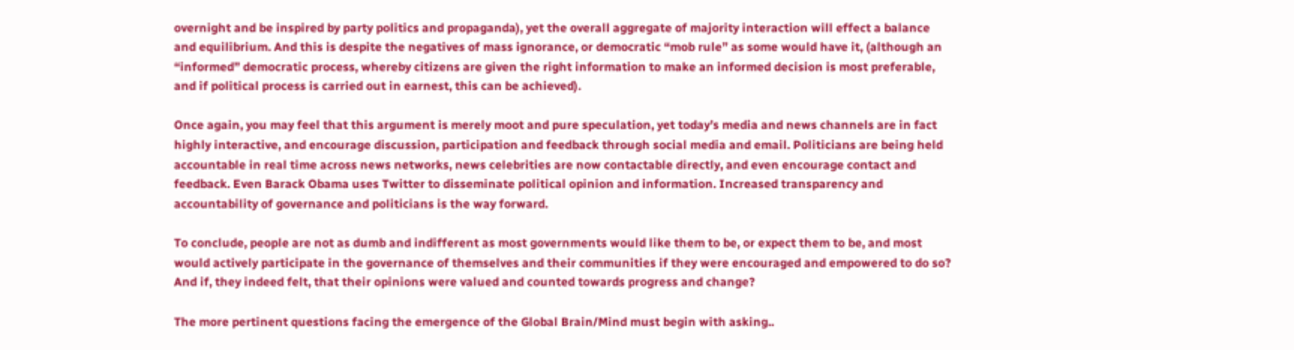overnight and be inspired by party politics and propaganda), yet the overall aggregate of majority interaction will effect a balance and equilibrium. And this is despite the negatives of mass ignorance, or democratic “mob rule” as some would have it, (although an “informed” democratic process, whereby citizens are given the right information to make an informed decision is most preferable, and if political process is carried out in earnest, this can be achieved).

Once again, you may feel that this argument is merely moot and pure speculation, yet today’s media and news channels are in fact highly interactive, and encourage discussion, participation and feedback through social media and email. Politicians are being held accountable in real time across news networks, news celebrities are now contactable directly, and even encourage contact and feedback. Even Barack Obama uses Twitter to disseminate political opinion and information. Increased transparency and accountability of governance and politicians is the way forward.

To conclude, people are not as dumb and indifferent as most governments would like them to be, or expect them to be, and most would actively participate in the governance of themselves and their communities if they were encouraged and empowered to do so? And if, they indeed felt, that their opinions were valued and counted towards progress and change?

The more pertinent questions facing the emergence of the Global Brain/Mind must begin with asking..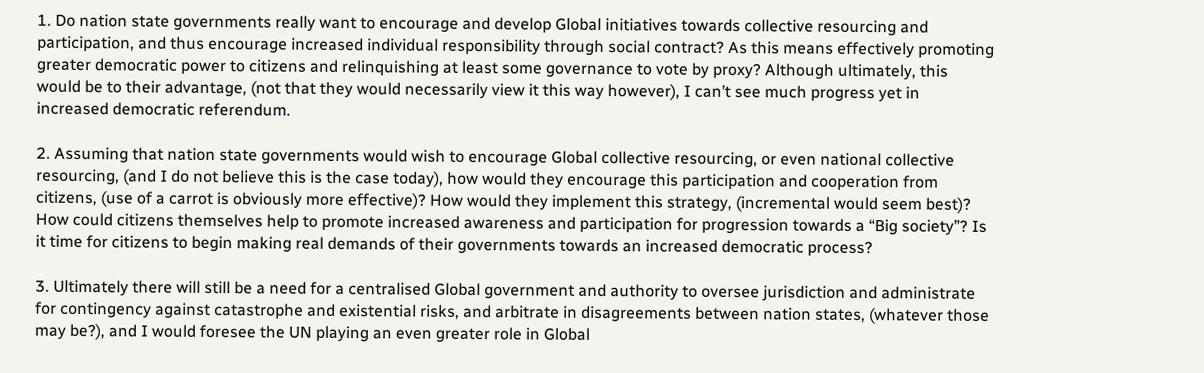1. Do nation state governments really want to encourage and develop Global initiatives towards collective resourcing and participation, and thus encourage increased individual responsibility through social contract? As this means effectively promoting greater democratic power to citizens and relinquishing at least some governance to vote by proxy? Although ultimately, this would be to their advantage, (not that they would necessarily view it this way however), I can’t see much progress yet in increased democratic referendum.

2. Assuming that nation state governments would wish to encourage Global collective resourcing, or even national collective resourcing, (and I do not believe this is the case today), how would they encourage this participation and cooperation from citizens, (use of a carrot is obviously more effective)? How would they implement this strategy, (incremental would seem best)? How could citizens themselves help to promote increased awareness and participation for progression towards a “Big society”? Is it time for citizens to begin making real demands of their governments towards an increased democratic process?

3. Ultimately there will still be a need for a centralised Global government and authority to oversee jurisdiction and administrate for contingency against catastrophe and existential risks, and arbitrate in disagreements between nation states, (whatever those may be?), and I would foresee the UN playing an even greater role in Global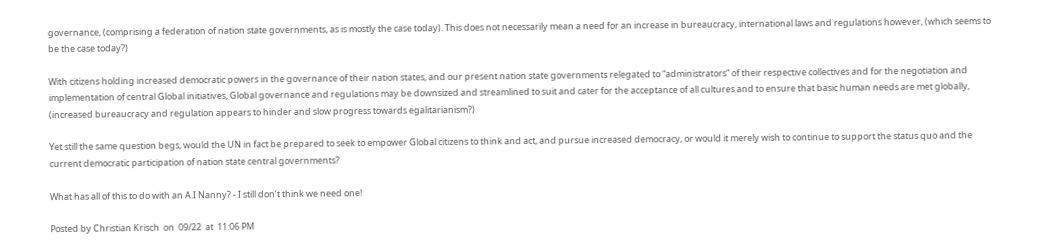governance, (comprising a federation of nation state governments, as is mostly the case today). This does not necessarily mean a need for an increase in bureaucracy, international laws and regulations however, (which seems to be the case today?)

With citizens holding increased democratic powers in the governance of their nation states, and our present nation state governments relegated to “administrators” of their respective collectives and for the negotiation and implementation of central Global initiatives, Global governance and regulations may be downsized and streamlined to suit and cater for the acceptance of all cultures and to ensure that basic human needs are met globally, (increased bureaucracy and regulation appears to hinder and slow progress towards egalitarianism?)

Yet still the same question begs, would the UN in fact be prepared to seek to empower Global citizens to think and act, and pursue increased democracy, or would it merely wish to continue to support the status quo and the current democratic participation of nation state central governments?

What has all of this to do with an A.I Nanny? - I still don’t think we need one!

Posted by Christian Krisch  on  09/22  at  11:06 PM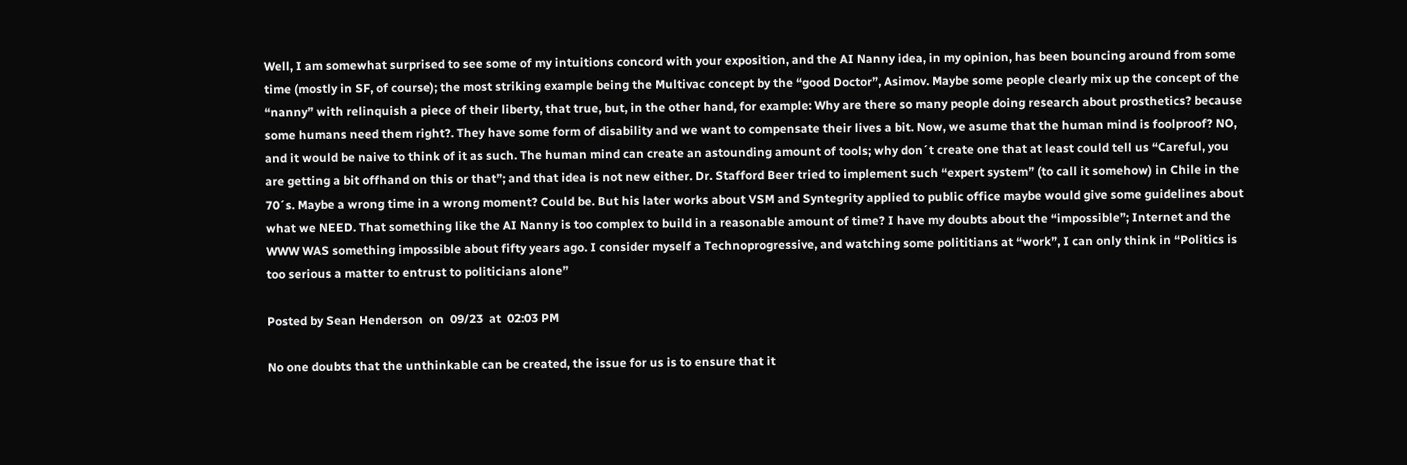Well, I am somewhat surprised to see some of my intuitions concord with your exposition, and the AI Nanny idea, in my opinion, has been bouncing around from some time (mostly in SF, of course); the most striking example being the Multivac concept by the “good Doctor”, Asimov. Maybe some people clearly mix up the concept of the “nanny” with relinquish a piece of their liberty, that true, but, in the other hand, for example: Why are there so many people doing research about prosthetics? because some humans need them right?. They have some form of disability and we want to compensate their lives a bit. Now, we asume that the human mind is foolproof? NO, and it would be naive to think of it as such. The human mind can create an astounding amount of tools; why don´t create one that at least could tell us “Careful, you are getting a bit offhand on this or that”; and that idea is not new either. Dr. Stafford Beer tried to implement such “expert system” (to call it somehow) in Chile in the 70´s. Maybe a wrong time in a wrong moment? Could be. But his later works about VSM and Syntegrity applied to public office maybe would give some guidelines about what we NEED. That something like the AI Nanny is too complex to build in a reasonable amount of time? I have my doubts about the “impossible”; Internet and the WWW WAS something impossible about fifty years ago. I consider myself a Technoprogressive, and watching some polititians at “work”, I can only think in “Politics is too serious a matter to entrust to politicians alone”

Posted by Sean Henderson  on  09/23  at  02:03 PM

No one doubts that the unthinkable can be created, the issue for us is to ensure that it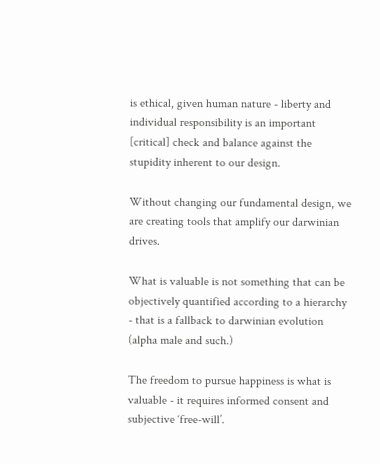is ethical, given human nature - liberty and individual responsibility is an important [critical] check and balance against the stupidity inherent to our design.

Without changing our fundamental design, we are creating tools that amplify our darwinian drives.

What is valuable is not something that can be objectively quantified according to a hierarchy - that is a fallback to darwinian evolution (alpha male and such.)

The freedom to pursue happiness is what is valuable - it requires informed consent and subjective ‘free-will’.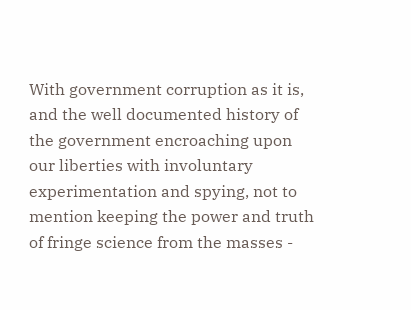With government corruption as it is, and the well documented history of the government encroaching upon our liberties with involuntary experimentation and spying, not to mention keeping the power and truth of fringe science from the masses -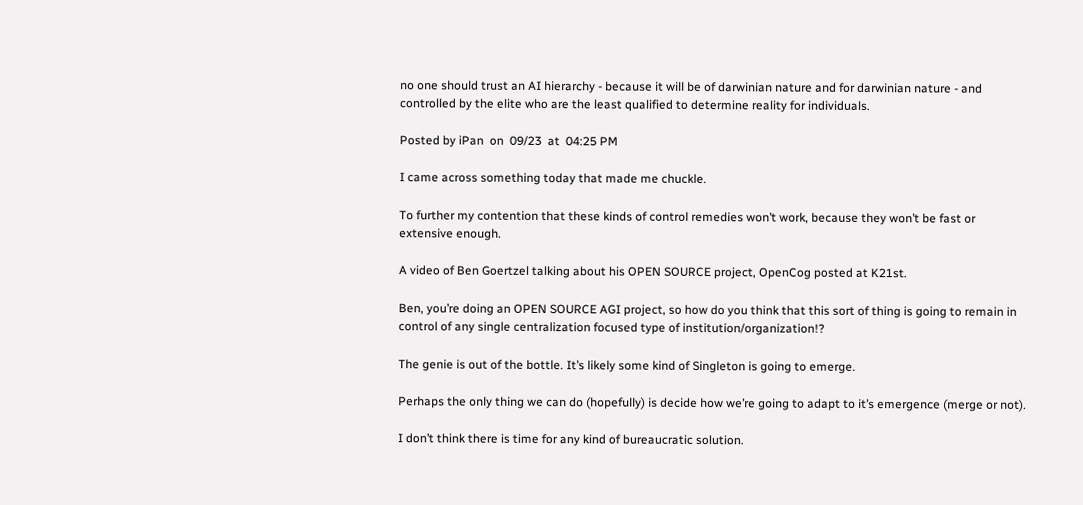no one should trust an AI hierarchy - because it will be of darwinian nature and for darwinian nature - and controlled by the elite who are the least qualified to determine reality for individuals.

Posted by iPan  on  09/23  at  04:25 PM

I came across something today that made me chuckle.

To further my contention that these kinds of control remedies won’t work, because they won’t be fast or extensive enough.

A video of Ben Goertzel talking about his OPEN SOURCE project, OpenCog posted at K21st.

Ben, you’re doing an OPEN SOURCE AGI project, so how do you think that this sort of thing is going to remain in control of any single centralization focused type of institution/organization!?

The genie is out of the bottle. It’s likely some kind of Singleton is going to emerge.

Perhaps the only thing we can do (hopefully) is decide how we’re going to adapt to it’s emergence (merge or not).

I don’t think there is time for any kind of bureaucratic solution.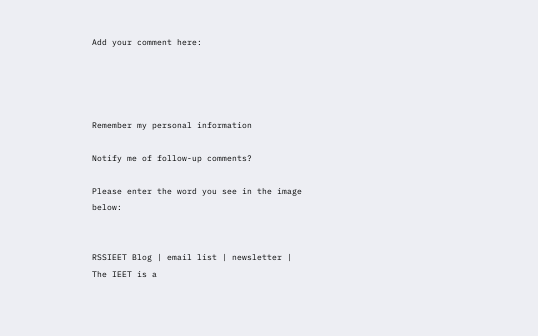Add your comment here:




Remember my personal information

Notify me of follow-up comments?

Please enter the word you see in the image below:


RSSIEET Blog | email list | newsletter |
The IEET is a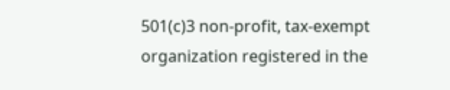501(c)3 non-profit, tax-exempt organization registered in the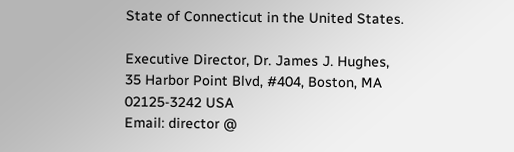State of Connecticut in the United States.

Executive Director, Dr. James J. Hughes,
35 Harbor Point Blvd, #404, Boston, MA 02125-3242 USA
Email: director @